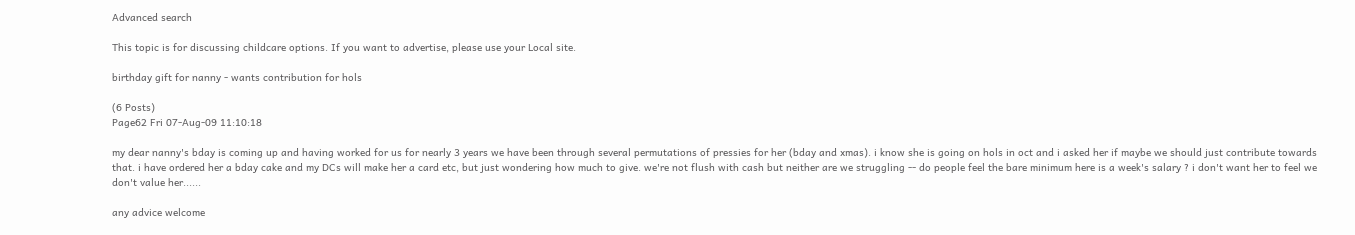Advanced search

This topic is for discussing childcare options. If you want to advertise, please use your Local site.

birthday gift for nanny - wants contribution for hols

(6 Posts)
Page62 Fri 07-Aug-09 11:10:18

my dear nanny's bday is coming up and having worked for us for nearly 3 years we have been through several permutations of pressies for her (bday and xmas). i know she is going on hols in oct and i asked her if maybe we should just contribute towards that. i have ordered her a bday cake and my DCs will make her a card etc, but just wondering how much to give. we're not flush with cash but neither are we struggling -- do people feel the bare minimum here is a week's salary ? i don't want her to feel we don't value her......

any advice welcome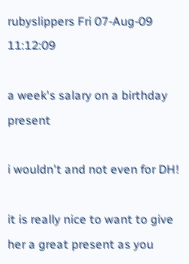rubyslippers Fri 07-Aug-09 11:12:09

a week's salary on a birthday present

i wouldn't and not even for DH!

it is really nice to want to give her a great present as you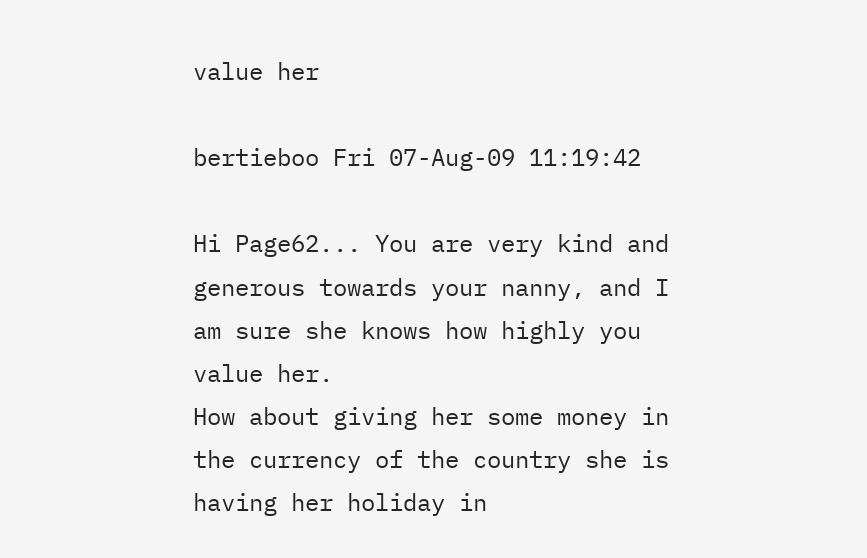value her

bertieboo Fri 07-Aug-09 11:19:42

Hi Page62... You are very kind and generous towards your nanny, and I am sure she knows how highly you value her.
How about giving her some money in the currency of the country she is having her holiday in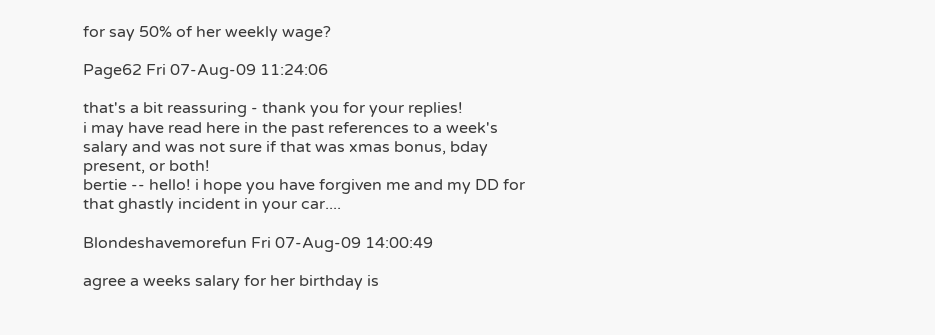for say 50% of her weekly wage?

Page62 Fri 07-Aug-09 11:24:06

that's a bit reassuring - thank you for your replies!
i may have read here in the past references to a week's salary and was not sure if that was xmas bonus, bday present, or both!
bertie -- hello! i hope you have forgiven me and my DD for that ghastly incident in your car....

Blondeshavemorefun Fri 07-Aug-09 14:00:49

agree a weeks salary for her birthday is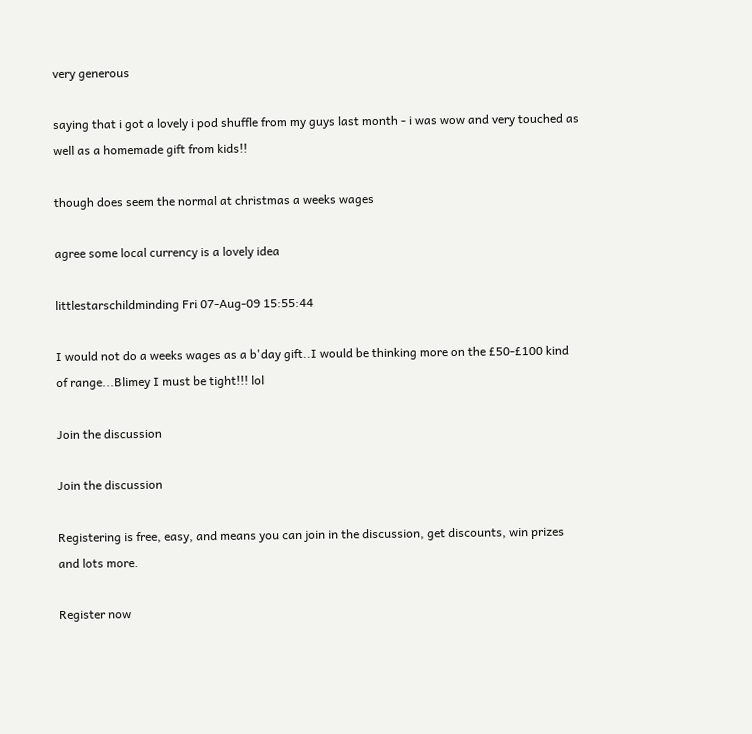very generous

saying that i got a lovely i pod shuffle from my guys last month - i was wow and very touched as well as a homemade gift from kids!!

though does seem the normal at christmas a weeks wages

agree some local currency is a lovely idea

littlestarschildminding Fri 07-Aug-09 15:55:44

I would not do a weeks wages as a b'day gift..I would be thinking more on the £50-£100 kind of range...Blimey I must be tight!!! lol

Join the discussion

Join the discussion

Registering is free, easy, and means you can join in the discussion, get discounts, win prizes and lots more.

Register now